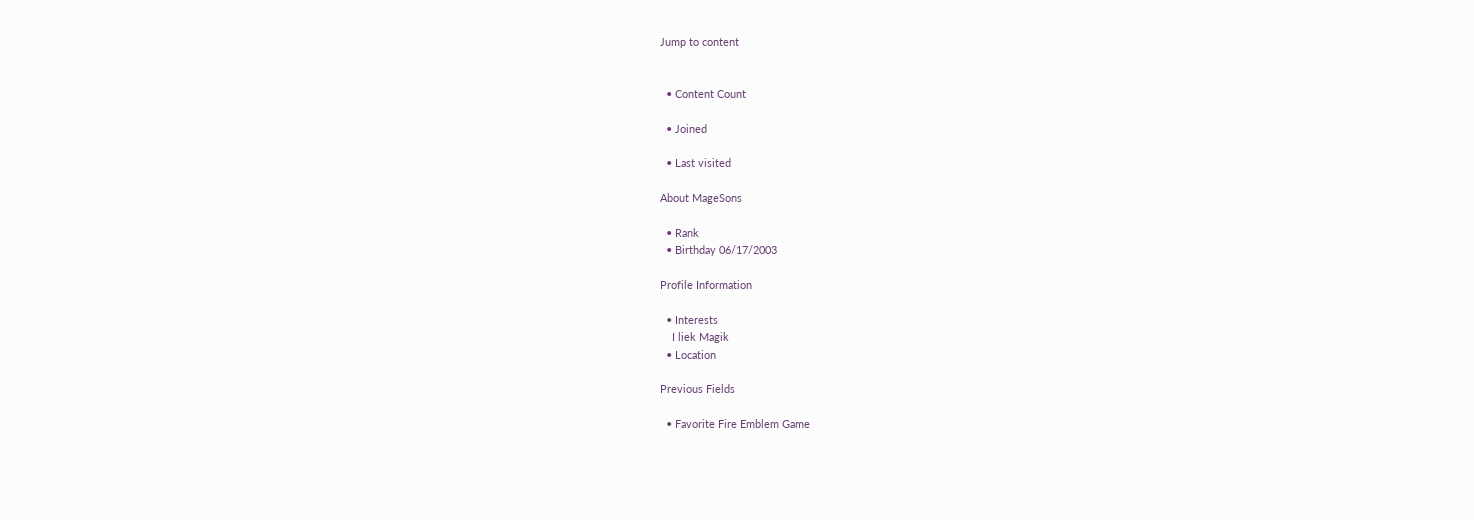Jump to content


  • Content Count

  • Joined

  • Last visited

About MageSons

  • Rank
  • Birthday 06/17/2003

Profile Information

  • Interests
    I liek Magik
  • Location

Previous Fields

  • Favorite Fire Emblem Game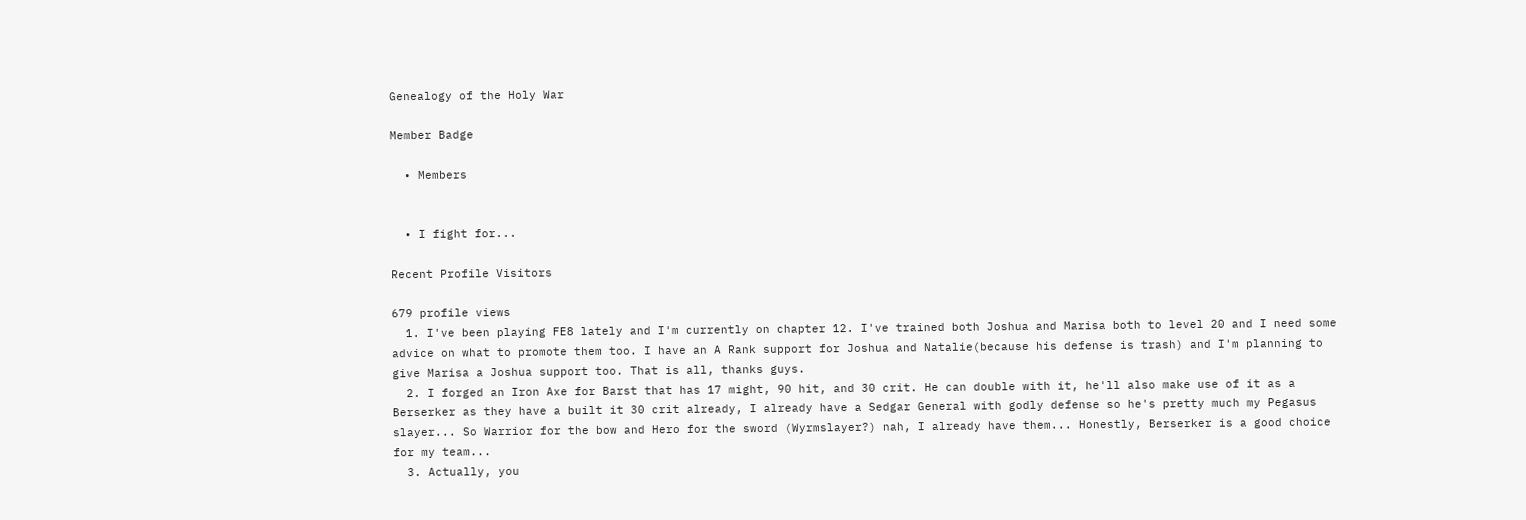Genealogy of the Holy War

Member Badge

  • Members


  • I fight for...

Recent Profile Visitors

679 profile views
  1. I've been playing FE8 lately and I'm currently on chapter 12. I've trained both Joshua and Marisa both to level 20 and I need some advice on what to promote them too. I have an A Rank support for Joshua and Natalie(because his defense is trash) and I'm planning to give Marisa a Joshua support too. That is all, thanks guys.
  2. I forged an Iron Axe for Barst that has 17 might, 90 hit, and 30 crit. He can double with it, he'll also make use of it as a Berserker as they have a built it 30 crit already, I already have a Sedgar General with godly defense so he's pretty much my Pegasus slayer... So Warrior for the bow and Hero for the sword (Wyrmslayer?) nah, I already have them... Honestly, Berserker is a good choice for my team...
  3. Actually, you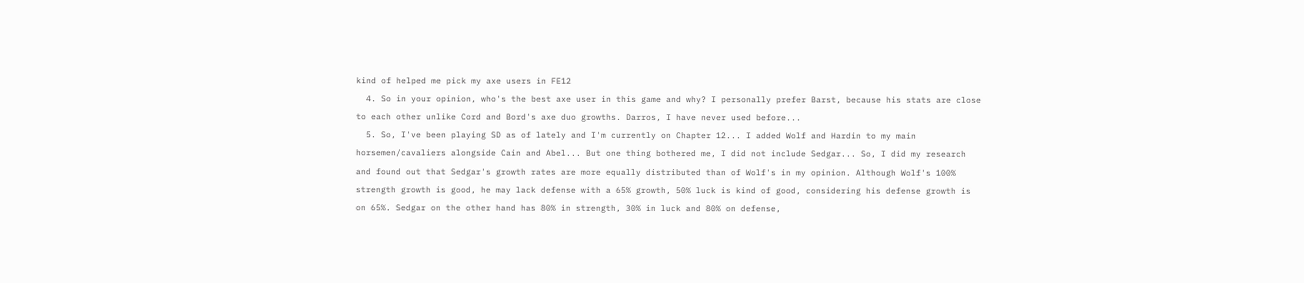kind of helped me pick my axe users in FE12
  4. So in your opinion, who's the best axe user in this game and why? I personally prefer Barst, because his stats are close to each other unlike Cord and Bord's axe duo growths. Darros, I have never used before...
  5. So, I've been playing SD as of lately and I'm currently on Chapter 12... I added Wolf and Hardin to my main horsemen/cavaliers alongside Cain and Abel... But one thing bothered me, I did not include Sedgar... So, I did my research and found out that Sedgar's growth rates are more equally distributed than of Wolf's in my opinion. Although Wolf's 100% strength growth is good, he may lack defense with a 65% growth, 50% luck is kind of good, considering his defense growth is on 65%. Sedgar on the other hand has 80% in strength, 30% in luck and 80% on defense,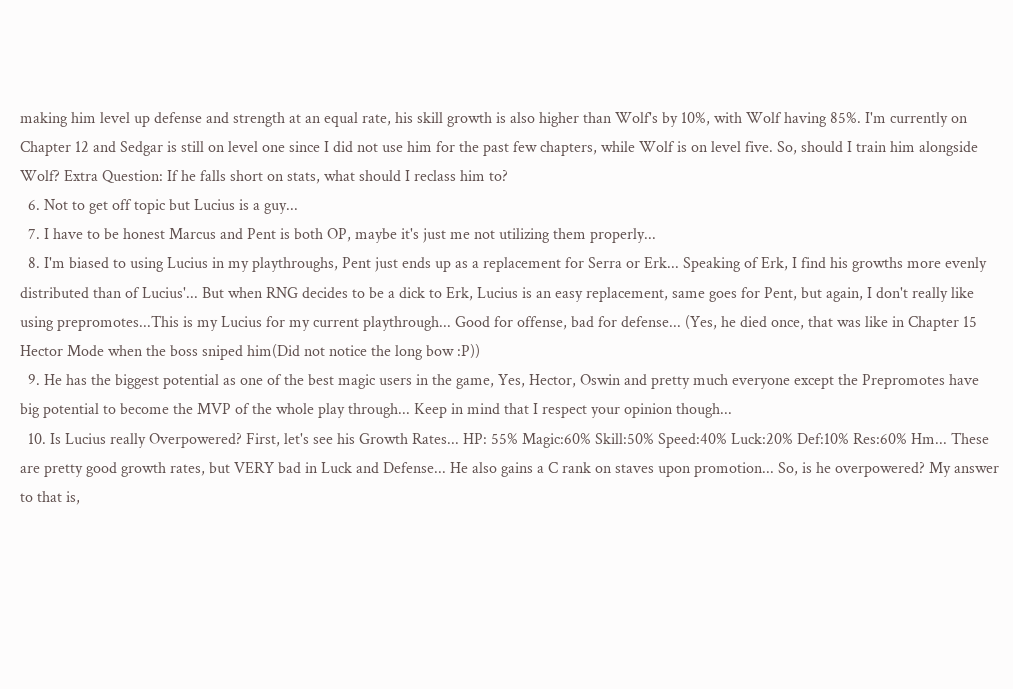making him level up defense and strength at an equal rate, his skill growth is also higher than Wolf's by 10%, with Wolf having 85%. I'm currently on Chapter 12 and Sedgar is still on level one since I did not use him for the past few chapters, while Wolf is on level five. So, should I train him alongside Wolf? Extra Question: If he falls short on stats, what should I reclass him to?
  6. Not to get off topic but Lucius is a guy...
  7. I have to be honest Marcus and Pent is both OP, maybe it's just me not utilizing them properly...
  8. I'm biased to using Lucius in my playthroughs, Pent just ends up as a replacement for Serra or Erk... Speaking of Erk, I find his growths more evenly distributed than of Lucius'... But when RNG decides to be a dick to Erk, Lucius is an easy replacement, same goes for Pent, but again, I don't really like using prepromotes...This is my Lucius for my current playthrough... Good for offense, bad for defense... (Yes, he died once, that was like in Chapter 15 Hector Mode when the boss sniped him(Did not notice the long bow :P))
  9. He has the biggest potential as one of the best magic users in the game, Yes, Hector, Oswin and pretty much everyone except the Prepromotes have big potential to become the MVP of the whole play through... Keep in mind that I respect your opinion though...
  10. Is Lucius really Overpowered? First, let's see his Growth Rates... HP: 55% Magic:60% Skill:50% Speed:40% Luck:20% Def:10% Res:60% Hm... These are pretty good growth rates, but VERY bad in Luck and Defense... He also gains a C rank on staves upon promotion... So, is he overpowered? My answer to that is,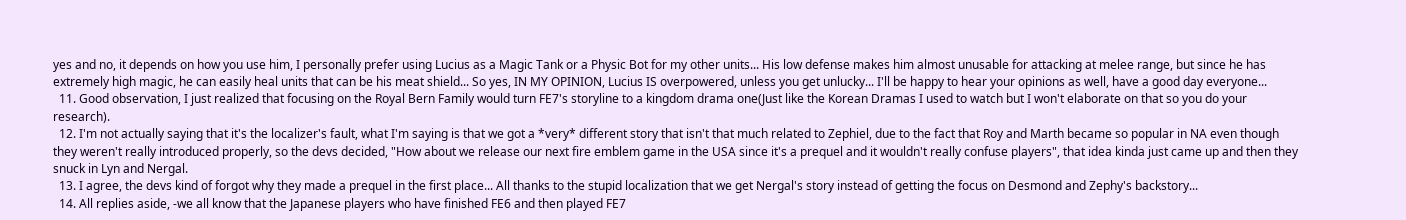yes and no, it depends on how you use him, I personally prefer using Lucius as a Magic Tank or a Physic Bot for my other units... His low defense makes him almost unusable for attacking at melee range, but since he has extremely high magic, he can easily heal units that can be his meat shield... So yes, IN MY OPINION, Lucius IS overpowered, unless you get unlucky... I'll be happy to hear your opinions as well, have a good day everyone...
  11. Good observation, I just realized that focusing on the Royal Bern Family would turn FE7's storyline to a kingdom drama one(Just like the Korean Dramas I used to watch but I won't elaborate on that so you do your research).
  12. I'm not actually saying that it's the localizer's fault, what I'm saying is that we got a *very* different story that isn't that much related to Zephiel, due to the fact that Roy and Marth became so popular in NA even though they weren't really introduced properly, so the devs decided, "How about we release our next fire emblem game in the USA since it's a prequel and it wouldn't really confuse players", that idea kinda just came up and then they snuck in Lyn and Nergal.
  13. I agree, the devs kind of forgot why they made a prequel in the first place... All thanks to the stupid localization that we get Nergal's story instead of getting the focus on Desmond and Zephy's backstory...
  14. All replies aside, -we all know that the Japanese players who have finished FE6 and then played FE7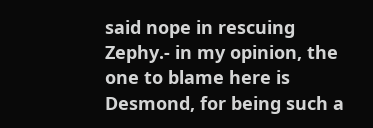said nope in rescuing Zephy.- in my opinion, the one to blame here is Desmond, for being such a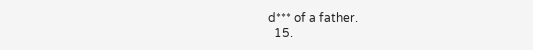d*** of a father.
  15.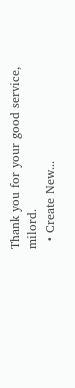Thank you for your good service, milord.
  • Create New...